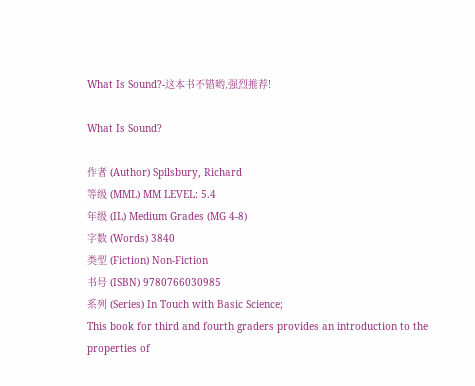What Is Sound?-这本书不错哟,强烈推荐!

What Is Sound?

作者 (Author) Spilsbury, Richard
等级 (MML) MM LEVEL: 5.4
年级 (IL) Medium Grades (MG 4-8)
字数 (Words) 3840
类型 (Fiction) Non-Fiction
书号 (ISBN) 9780766030985
系列 (Series) In Touch with Basic Science;
This book for third and fourth graders provides an introduction to the properties of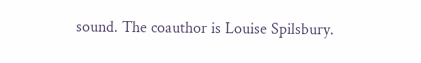sound. The coauthor is Louise Spilsbury.